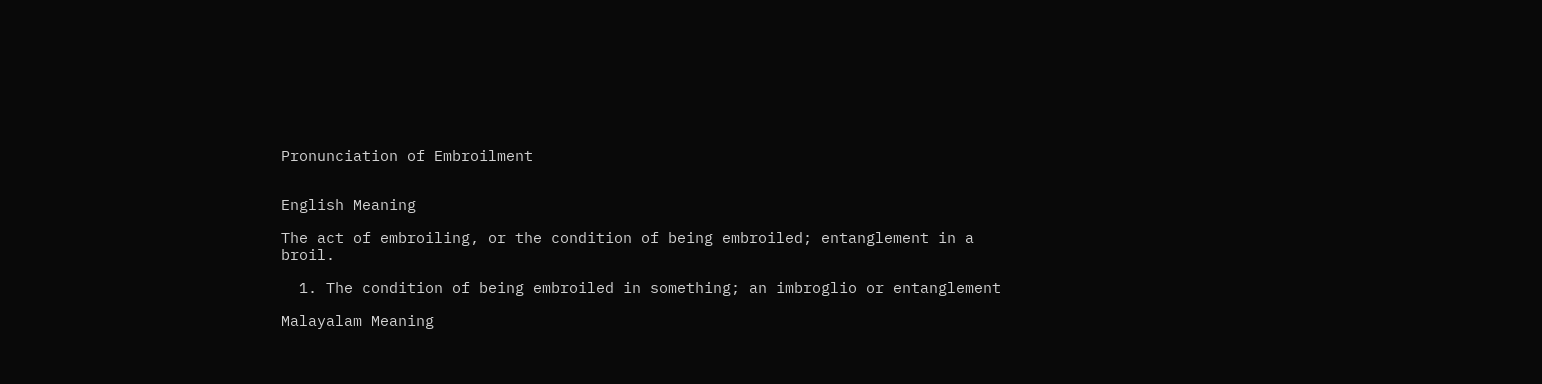Pronunciation of Embroilment


English Meaning

The act of embroiling, or the condition of being embroiled; entanglement in a broil.

  1. The condition of being embroiled in something; an imbroglio or entanglement

Malayalam Meaning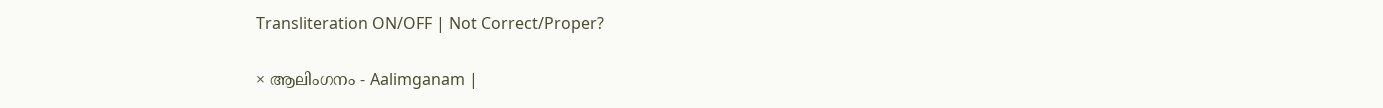Transliteration ON/OFF | Not Correct/Proper?

× ആലിംഗനം - Aalimganam |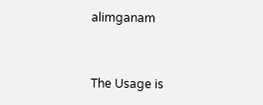alimganam


The Usage is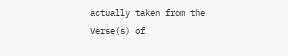actually taken from the Verse(s) of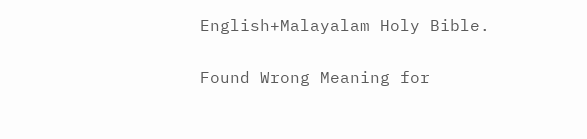English+Malayalam Holy Bible.


Found Wrong Meaning for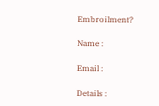Embroilment?

Name :

Email :

Details :